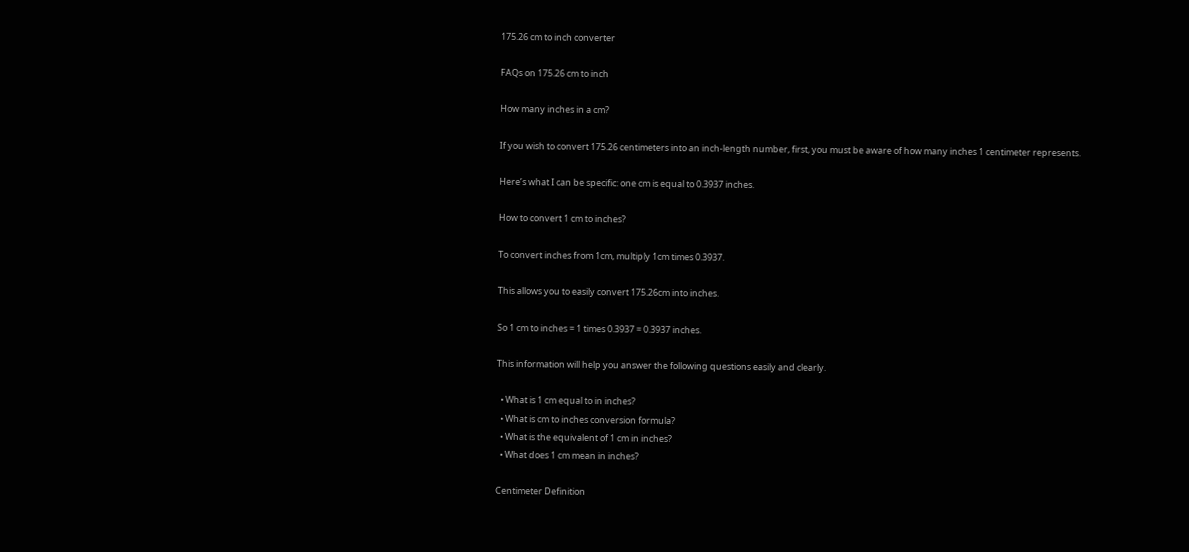175.26 cm to inch converter

FAQs on 175.26 cm to inch

How many inches in a cm?

If you wish to convert 175.26 centimeters into an inch-length number, first, you must be aware of how many inches 1 centimeter represents.

Here’s what I can be specific: one cm is equal to 0.3937 inches.

How to convert 1 cm to inches?

To convert inches from 1cm, multiply 1cm times 0.3937.

This allows you to easily convert 175.26cm into inches.

So 1 cm to inches = 1 times 0.3937 = 0.3937 inches.

This information will help you answer the following questions easily and clearly.

  • What is 1 cm equal to in inches?
  • What is cm to inches conversion formula?
  • What is the equivalent of 1 cm in inches?
  • What does 1 cm mean in inches?

Centimeter Definition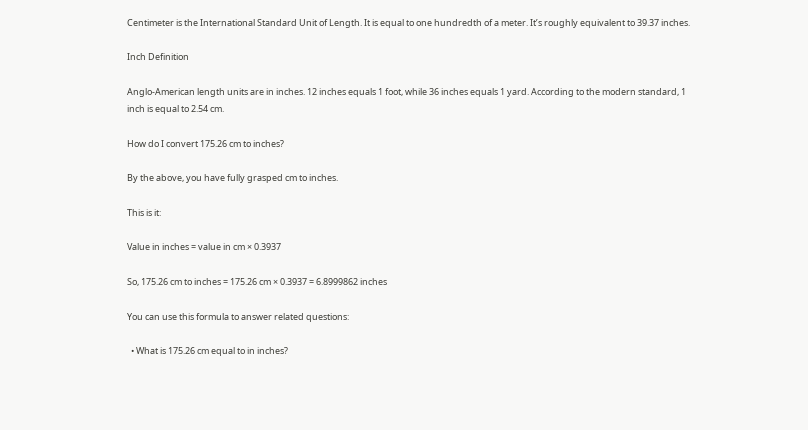Centimeter is the International Standard Unit of Length. It is equal to one hundredth of a meter. It’s roughly equivalent to 39.37 inches.

Inch Definition

Anglo-American length units are in inches. 12 inches equals 1 foot, while 36 inches equals 1 yard. According to the modern standard, 1 inch is equal to 2.54 cm.

How do I convert 175.26 cm to inches?

By the above, you have fully grasped cm to inches.

This is it:

Value in inches = value in cm × 0.3937

So, 175.26 cm to inches = 175.26 cm × 0.3937 = 6.8999862 inches

You can use this formula to answer related questions:

  • What is 175.26 cm equal to in inches?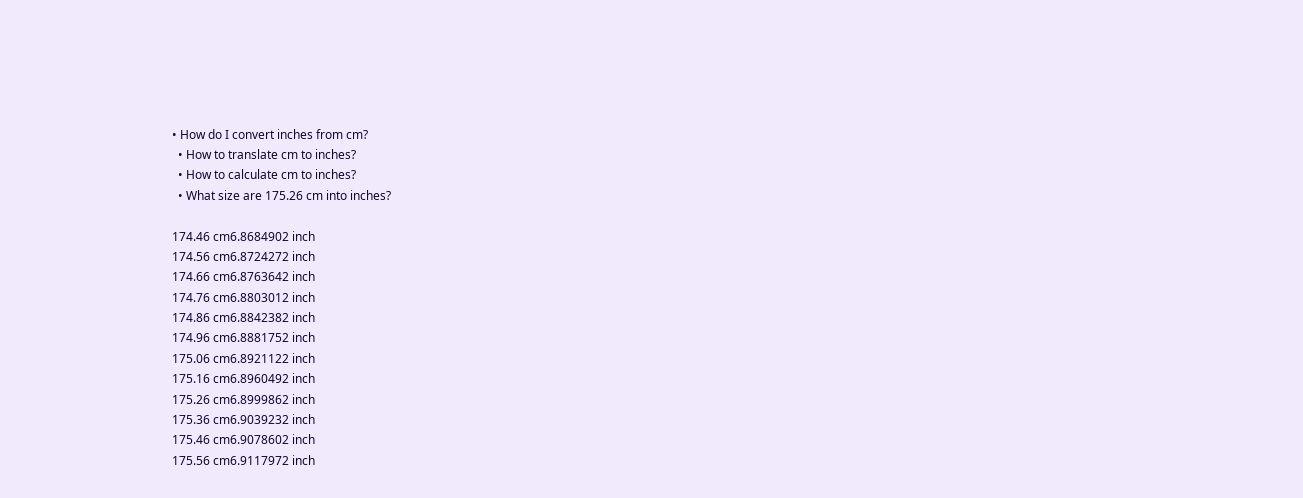• How do I convert inches from cm?
  • How to translate cm to inches?
  • How to calculate cm to inches?
  • What size are 175.26 cm into inches?

174.46 cm6.8684902 inch
174.56 cm6.8724272 inch
174.66 cm6.8763642 inch
174.76 cm6.8803012 inch
174.86 cm6.8842382 inch
174.96 cm6.8881752 inch
175.06 cm6.8921122 inch
175.16 cm6.8960492 inch
175.26 cm6.8999862 inch
175.36 cm6.9039232 inch
175.46 cm6.9078602 inch
175.56 cm6.9117972 inch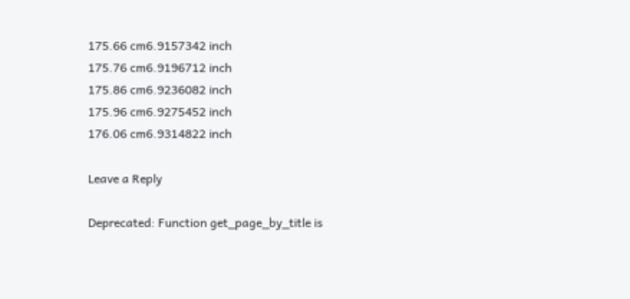175.66 cm6.9157342 inch
175.76 cm6.9196712 inch
175.86 cm6.9236082 inch
175.96 cm6.9275452 inch
176.06 cm6.9314822 inch

Leave a Reply

Deprecated: Function get_page_by_title is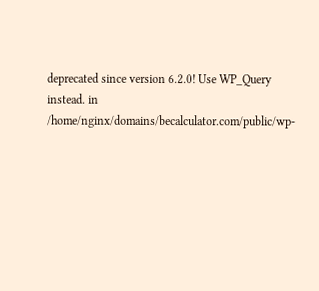deprecated since version 6.2.0! Use WP_Query instead. in /home/nginx/domains/becalculator.com/public/wp-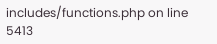includes/functions.php on line 5413